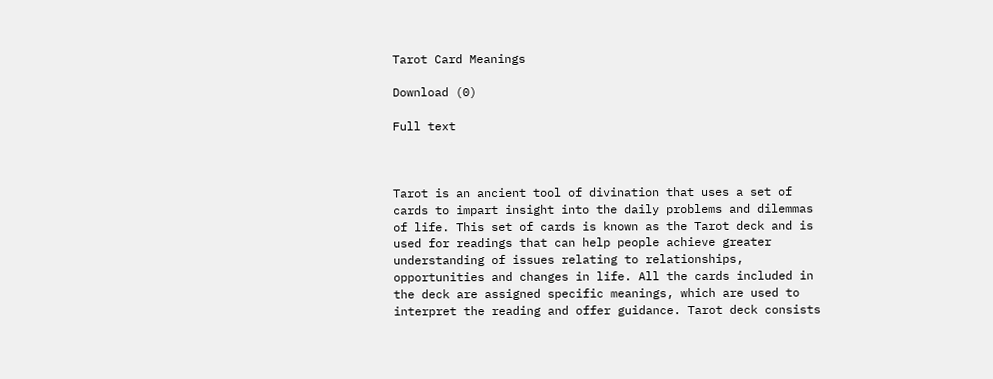Tarot Card Meanings

Download (0)

Full text



Tarot is an ancient tool of divination that uses a set of cards to impart insight into the daily problems and dilemmas of life. This set of cards is known as the Tarot deck and is used for readings that can help people achieve greater understanding of issues relating to relationships, opportunities and changes in life. All the cards included in the deck are assigned specific meanings, which are used to interpret the reading and offer guidance. Tarot deck consists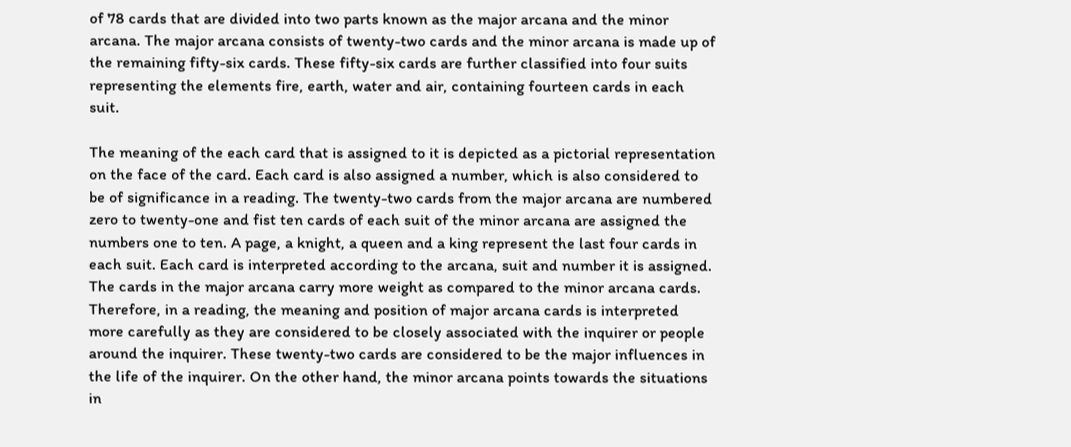of 78 cards that are divided into two parts known as the major arcana and the minor arcana. The major arcana consists of twenty-two cards and the minor arcana is made up of the remaining fifty-six cards. These fifty-six cards are further classified into four suits representing the elements fire, earth, water and air, containing fourteen cards in each suit.

The meaning of the each card that is assigned to it is depicted as a pictorial representation on the face of the card. Each card is also assigned a number, which is also considered to be of significance in a reading. The twenty-two cards from the major arcana are numbered zero to twenty-one and fist ten cards of each suit of the minor arcana are assigned the numbers one to ten. A page, a knight, a queen and a king represent the last four cards in each suit. Each card is interpreted according to the arcana, suit and number it is assigned. The cards in the major arcana carry more weight as compared to the minor arcana cards. Therefore, in a reading, the meaning and position of major arcana cards is interpreted more carefully as they are considered to be closely associated with the inquirer or people around the inquirer. These twenty-two cards are considered to be the major influences in the life of the inquirer. On the other hand, the minor arcana points towards the situations in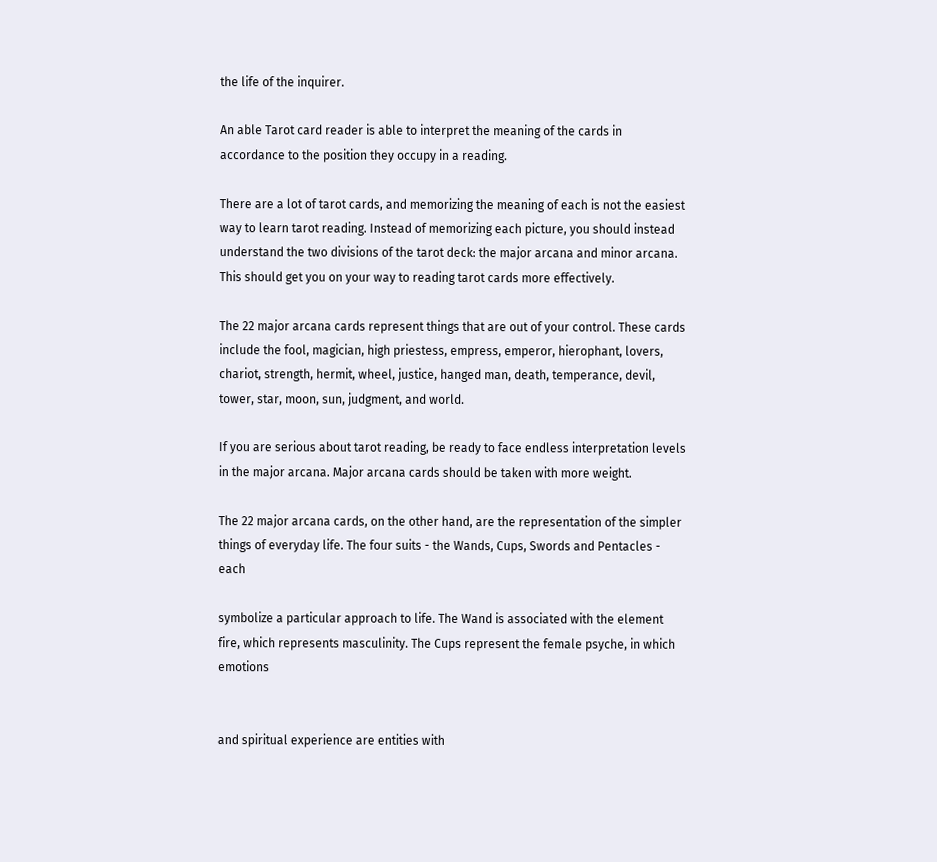the life of the inquirer.

An able Tarot card reader is able to interpret the meaning of the cards in accordance to the position they occupy in a reading.

There are a lot of tarot cards, and memorizing the meaning of each is not the easiest way to learn tarot reading. Instead of memorizing each picture, you should instead understand the two divisions of the tarot deck: the major arcana and minor arcana. This should get you on your way to reading tarot cards more effectively.

The 22 major arcana cards represent things that are out of your control. These cards include the fool, magician, high priestess, empress, emperor, hierophant, lovers, chariot, strength, hermit, wheel, justice, hanged man, death, temperance, devil, tower, star, moon, sun, judgment, and world.

If you are serious about tarot reading, be ready to face endless interpretation levels in the major arcana. Major arcana cards should be taken with more weight.

The 22 major arcana cards, on the other hand, are the representation of the simpler things of everyday life. The four suits - the Wands, Cups, Swords and Pentacles - each

symbolize a particular approach to life. The Wand is associated with the element fire, which represents masculinity. The Cups represent the female psyche, in which emotions


and spiritual experience are entities with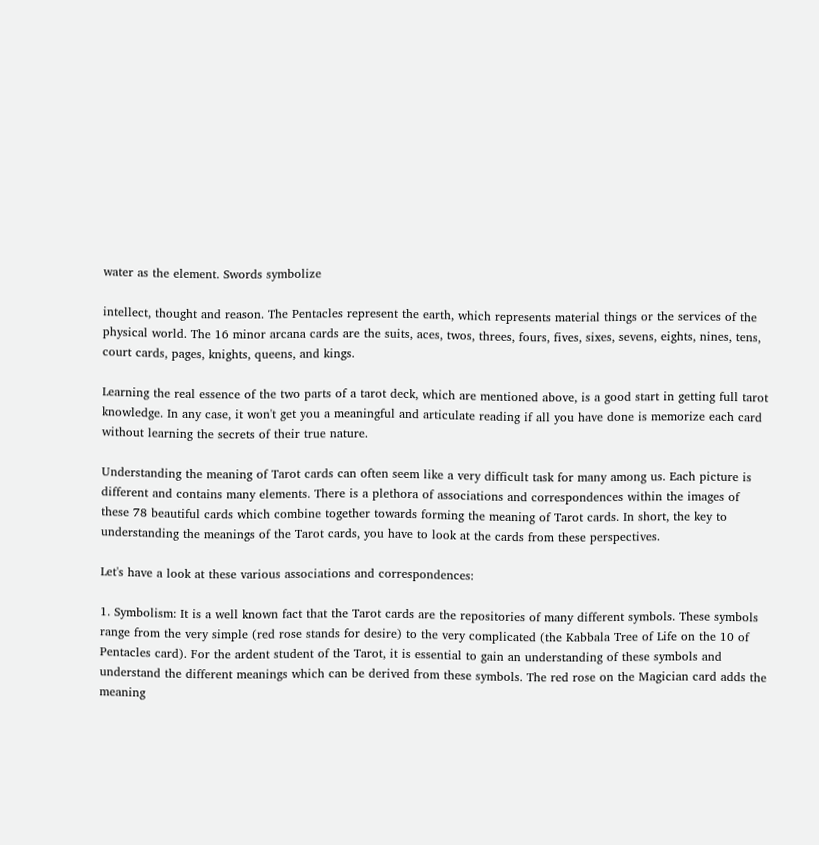water as the element. Swords symbolize

intellect, thought and reason. The Pentacles represent the earth, which represents material things or the services of the physical world. The 16 minor arcana cards are the suits, aces, twos, threes, fours, fives, sixes, sevens, eights, nines, tens, court cards, pages, knights, queens, and kings.

Learning the real essence of the two parts of a tarot deck, which are mentioned above, is a good start in getting full tarot knowledge. In any case, it won't get you a meaningful and articulate reading if all you have done is memorize each card without learning the secrets of their true nature.

Understanding the meaning of Tarot cards can often seem like a very difficult task for many among us. Each picture is different and contains many elements. There is a plethora of associations and correspondences within the images of these 78 beautiful cards which combine together towards forming the meaning of Tarot cards. In short, the key to understanding the meanings of the Tarot cards, you have to look at the cards from these perspectives.

Let's have a look at these various associations and correspondences:

1. Symbolism: It is a well known fact that the Tarot cards are the repositories of many different symbols. These symbols range from the very simple (red rose stands for desire) to the very complicated (the Kabbala Tree of Life on the 10 of Pentacles card). For the ardent student of the Tarot, it is essential to gain an understanding of these symbols and understand the different meanings which can be derived from these symbols. The red rose on the Magician card adds the meaning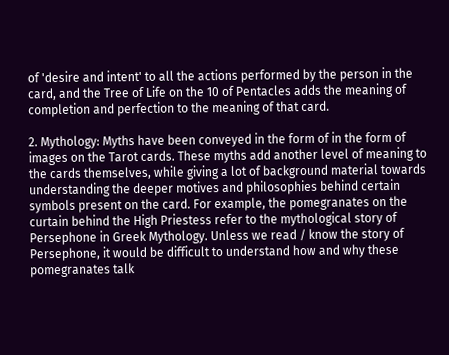of 'desire and intent' to all the actions performed by the person in the card, and the Tree of Life on the 10 of Pentacles adds the meaning of completion and perfection to the meaning of that card.

2. Mythology: Myths have been conveyed in the form of in the form of images on the Tarot cards. These myths add another level of meaning to the cards themselves, while giving a lot of background material towards understanding the deeper motives and philosophies behind certain symbols present on the card. For example, the pomegranates on the curtain behind the High Priestess refer to the mythological story of Persephone in Greek Mythology. Unless we read / know the story of Persephone, it would be difficult to understand how and why these pomegranates talk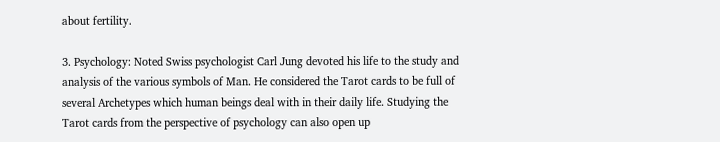about fertility.

3. Psychology: Noted Swiss psychologist Carl Jung devoted his life to the study and analysis of the various symbols of Man. He considered the Tarot cards to be full of several Archetypes which human beings deal with in their daily life. Studying the Tarot cards from the perspective of psychology can also open up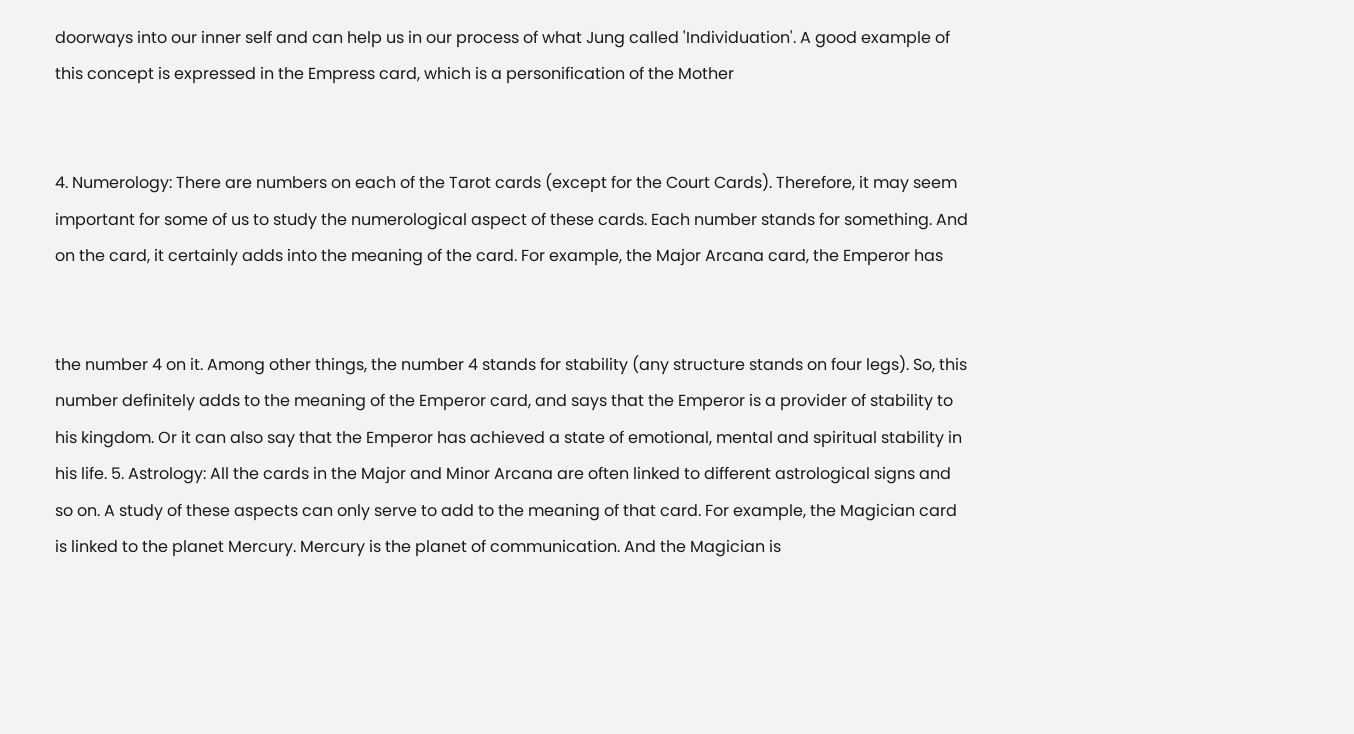doorways into our inner self and can help us in our process of what Jung called 'Individuation'. A good example of this concept is expressed in the Empress card, which is a personification of the Mother


4. Numerology: There are numbers on each of the Tarot cards (except for the Court Cards). Therefore, it may seem important for some of us to study the numerological aspect of these cards. Each number stands for something. And on the card, it certainly adds into the meaning of the card. For example, the Major Arcana card, the Emperor has


the number 4 on it. Among other things, the number 4 stands for stability (any structure stands on four legs). So, this number definitely adds to the meaning of the Emperor card, and says that the Emperor is a provider of stability to his kingdom. Or it can also say that the Emperor has achieved a state of emotional, mental and spiritual stability in his life. 5. Astrology: All the cards in the Major and Minor Arcana are often linked to different astrological signs and so on. A study of these aspects can only serve to add to the meaning of that card. For example, the Magician card is linked to the planet Mercury. Mercury is the planet of communication. And the Magician is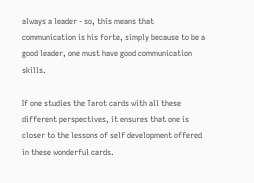always a leader - so, this means that communication is his forte, simply because to be a good leader, one must have good communication skills.

If one studies the Tarot cards with all these different perspectives, it ensures that one is closer to the lessons of self development offered in these wonderful cards.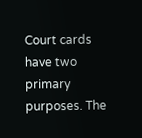Court cards have two primary purposes. The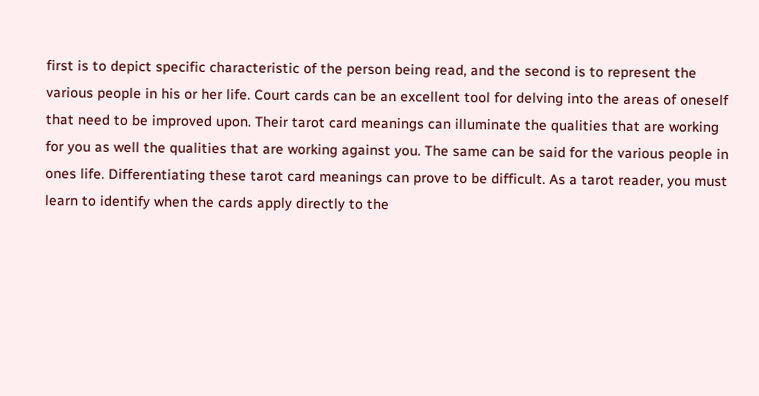first is to depict specific characteristic of the person being read, and the second is to represent the various people in his or her life. Court cards can be an excellent tool for delving into the areas of oneself that need to be improved upon. Their tarot card meanings can illuminate the qualities that are working for you as well the qualities that are working against you. The same can be said for the various people in ones life. Differentiating these tarot card meanings can prove to be difficult. As a tarot reader, you must learn to identify when the cards apply directly to the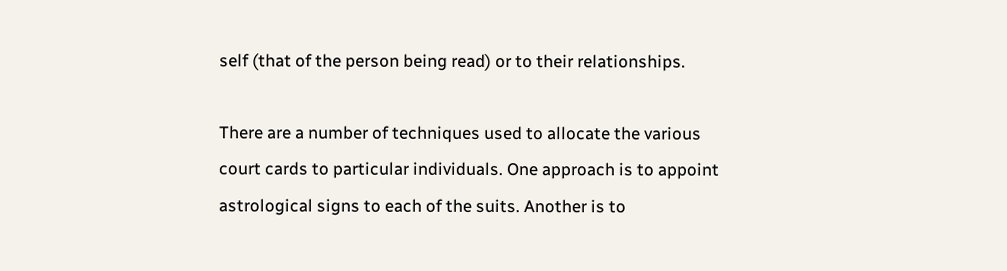self (that of the person being read) or to their relationships.

There are a number of techniques used to allocate the various court cards to particular individuals. One approach is to appoint astrological signs to each of the suits. Another is to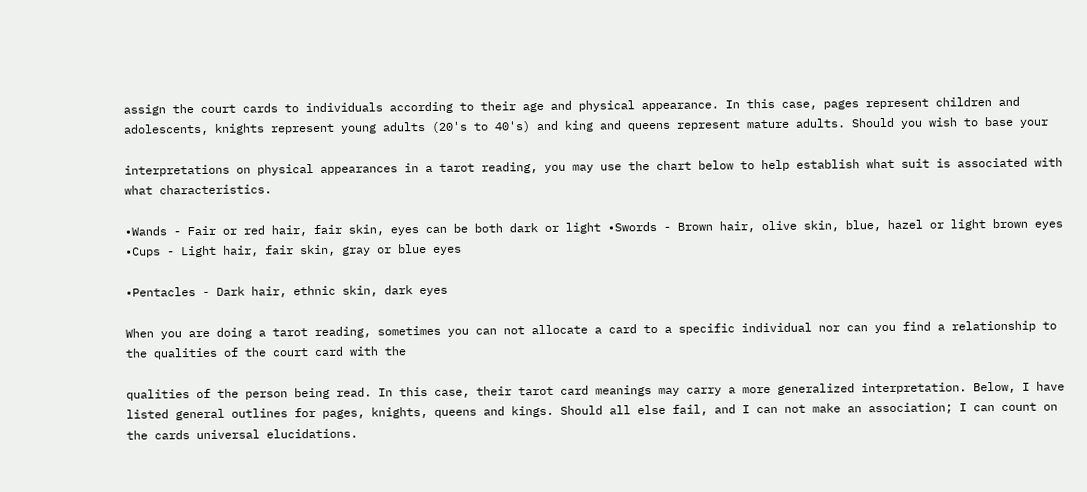assign the court cards to individuals according to their age and physical appearance. In this case, pages represent children and adolescents, knights represent young adults (20's to 40's) and king and queens represent mature adults. Should you wish to base your

interpretations on physical appearances in a tarot reading, you may use the chart below to help establish what suit is associated with what characteristics.

•Wands - Fair or red hair, fair skin, eyes can be both dark or light •Swords - Brown hair, olive skin, blue, hazel or light brown eyes •Cups - Light hair, fair skin, gray or blue eyes

•Pentacles - Dark hair, ethnic skin, dark eyes

When you are doing a tarot reading, sometimes you can not allocate a card to a specific individual nor can you find a relationship to the qualities of the court card with the

qualities of the person being read. In this case, their tarot card meanings may carry a more generalized interpretation. Below, I have listed general outlines for pages, knights, queens and kings. Should all else fail, and I can not make an association; I can count on the cards universal elucidations.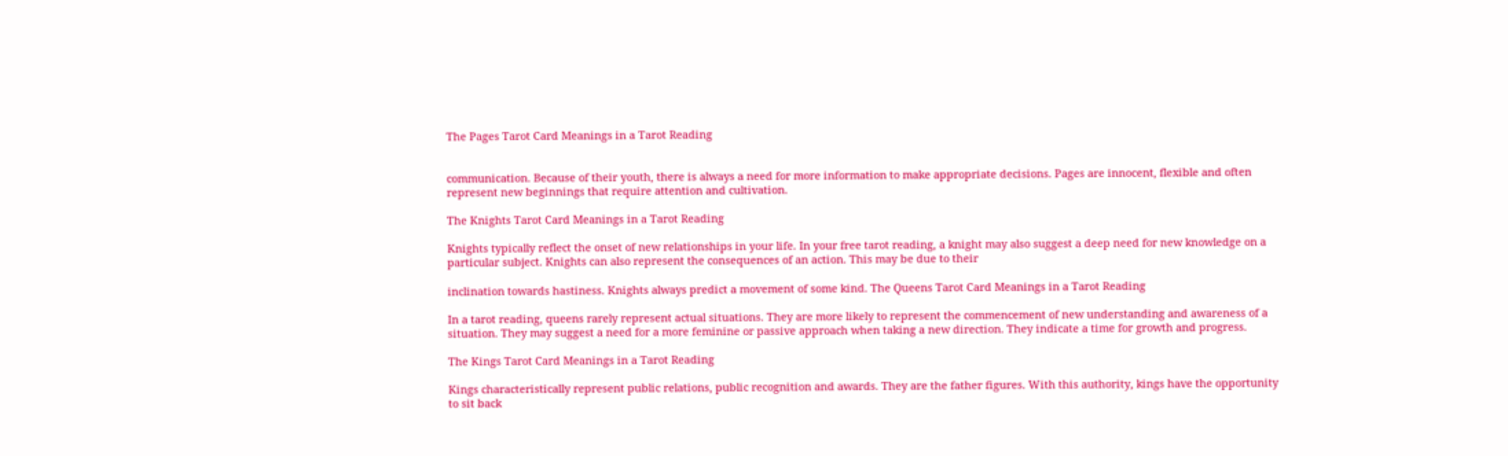The Pages Tarot Card Meanings in a Tarot Reading


communication. Because of their youth, there is always a need for more information to make appropriate decisions. Pages are innocent, flexible and often represent new beginnings that require attention and cultivation.

The Knights Tarot Card Meanings in a Tarot Reading

Knights typically reflect the onset of new relationships in your life. In your free tarot reading, a knight may also suggest a deep need for new knowledge on a particular subject. Knights can also represent the consequences of an action. This may be due to their

inclination towards hastiness. Knights always predict a movement of some kind. The Queens Tarot Card Meanings in a Tarot Reading

In a tarot reading, queens rarely represent actual situations. They are more likely to represent the commencement of new understanding and awareness of a situation. They may suggest a need for a more feminine or passive approach when taking a new direction. They indicate a time for growth and progress.

The Kings Tarot Card Meanings in a Tarot Reading

Kings characteristically represent public relations, public recognition and awards. They are the father figures. With this authority, kings have the opportunity to sit back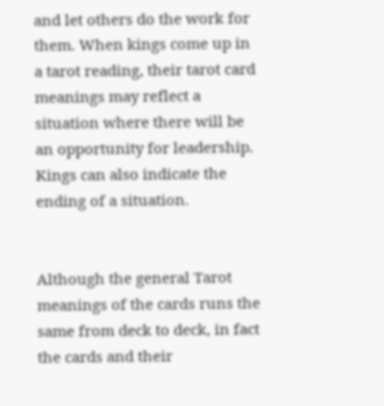and let others do the work for them. When kings come up in a tarot reading, their tarot card meanings may reflect a situation where there will be an opportunity for leadership. Kings can also indicate the ending of a situation.


Although the general Tarot meanings of the cards runs the same from deck to deck, in fact the cards and their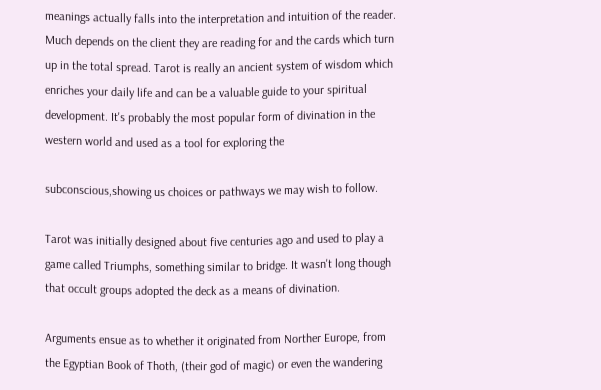meanings actually falls into the interpretation and intuition of the reader. Much depends on the client they are reading for and the cards which turn up in the total spread. Tarot is really an ancient system of wisdom which enriches your daily life and can be a valuable guide to your spiritual development. It's probably the most popular form of divination in the western world and used as a tool for exploring the

subconscious,showing us choices or pathways we may wish to follow.

Tarot was initially designed about five centuries ago and used to play a game called Triumphs, something similar to bridge. It wasn't long though that occult groups adopted the deck as a means of divination.

Arguments ensue as to whether it originated from Norther Europe, from the Egyptian Book of Thoth, (their god of magic) or even the wandering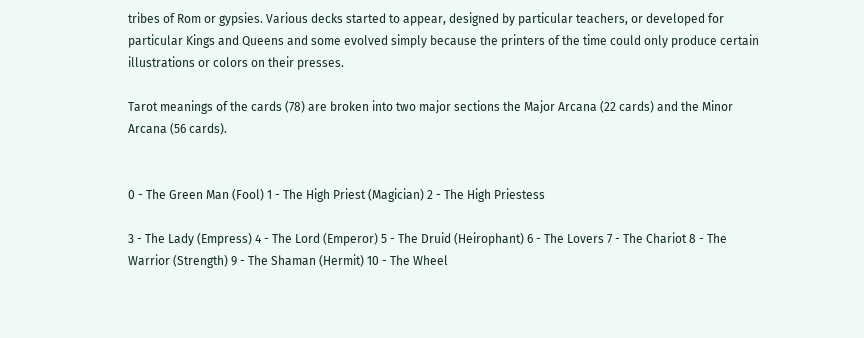tribes of Rom or gypsies. Various decks started to appear, designed by particular teachers, or developed for particular Kings and Queens and some evolved simply because the printers of the time could only produce certain illustrations or colors on their presses.

Tarot meanings of the cards (78) are broken into two major sections the Major Arcana (22 cards) and the Minor Arcana (56 cards).


0 - The Green Man (Fool) 1 - The High Priest (Magician) 2 - The High Priestess

3 - The Lady (Empress) 4 - The Lord (Emperor) 5 - The Druid (Heirophant) 6 - The Lovers 7 - The Chariot 8 - The Warrior (Strength) 9 - The Shaman (Hermit) 10 - The Wheel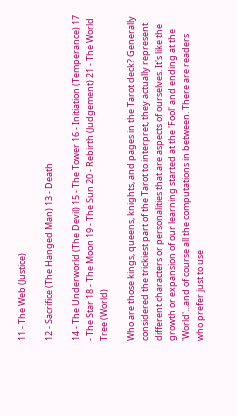11 - The Web (Justice)

12 - Sacrifice (The Hanged Man) 13 - Death

14 - The Underworld (The Devil) 15 - The Tower 16 - Initiation (Temperance) 17 - The Star 18 - The Moon 19 - The Sun 20 - Rebirth (Judgement) 21 - The World Tree (World)

Who are those kings, queens, knights, and pages in the Tarot deck? Generally considered the trickiest part of the Tarot to interpret, they actually represent different characters or personalities that are aspects of ourselves. It's like the growth or expansion of our learning started at the 'Fool' and ending at the 'World'...and of course all the computations in between. There are readers who prefer just to use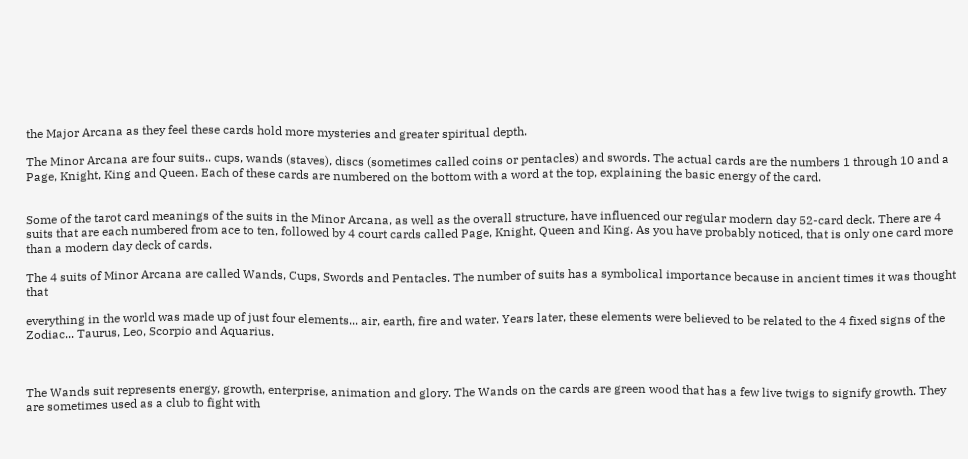the Major Arcana as they feel these cards hold more mysteries and greater spiritual depth.

The Minor Arcana are four suits.. cups, wands (staves), discs (sometimes called coins or pentacles) and swords. The actual cards are the numbers 1 through 10 and a Page, Knight, King and Queen. Each of these cards are numbered on the bottom with a word at the top, explaining the basic energy of the card.


Some of the tarot card meanings of the suits in the Minor Arcana, as well as the overall structure, have influenced our regular modern day 52-card deck. There are 4 suits that are each numbered from ace to ten, followed by 4 court cards called Page, Knight, Queen and King. As you have probably noticed, that is only one card more than a modern day deck of cards.

The 4 suits of Minor Arcana are called Wands, Cups, Swords and Pentacles. The number of suits has a symbolical importance because in ancient times it was thought that

everything in the world was made up of just four elements... air, earth, fire and water. Years later, these elements were believed to be related to the 4 fixed signs of the Zodiac... Taurus, Leo, Scorpio and Aquarius.



The Wands suit represents energy, growth, enterprise, animation and glory. The Wands on the cards are green wood that has a few live twigs to signify growth. They are sometimes used as a club to fight with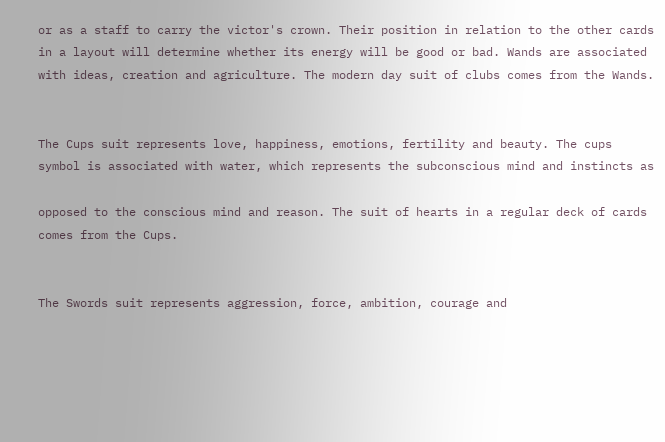or as a staff to carry the victor's crown. Their position in relation to the other cards in a layout will determine whether its energy will be good or bad. Wands are associated with ideas, creation and agriculture. The modern day suit of clubs comes from the Wands.


The Cups suit represents love, happiness, emotions, fertility and beauty. The cups symbol is associated with water, which represents the subconscious mind and instincts as

opposed to the conscious mind and reason. The suit of hearts in a regular deck of cards comes from the Cups.


The Swords suit represents aggression, force, ambition, courage and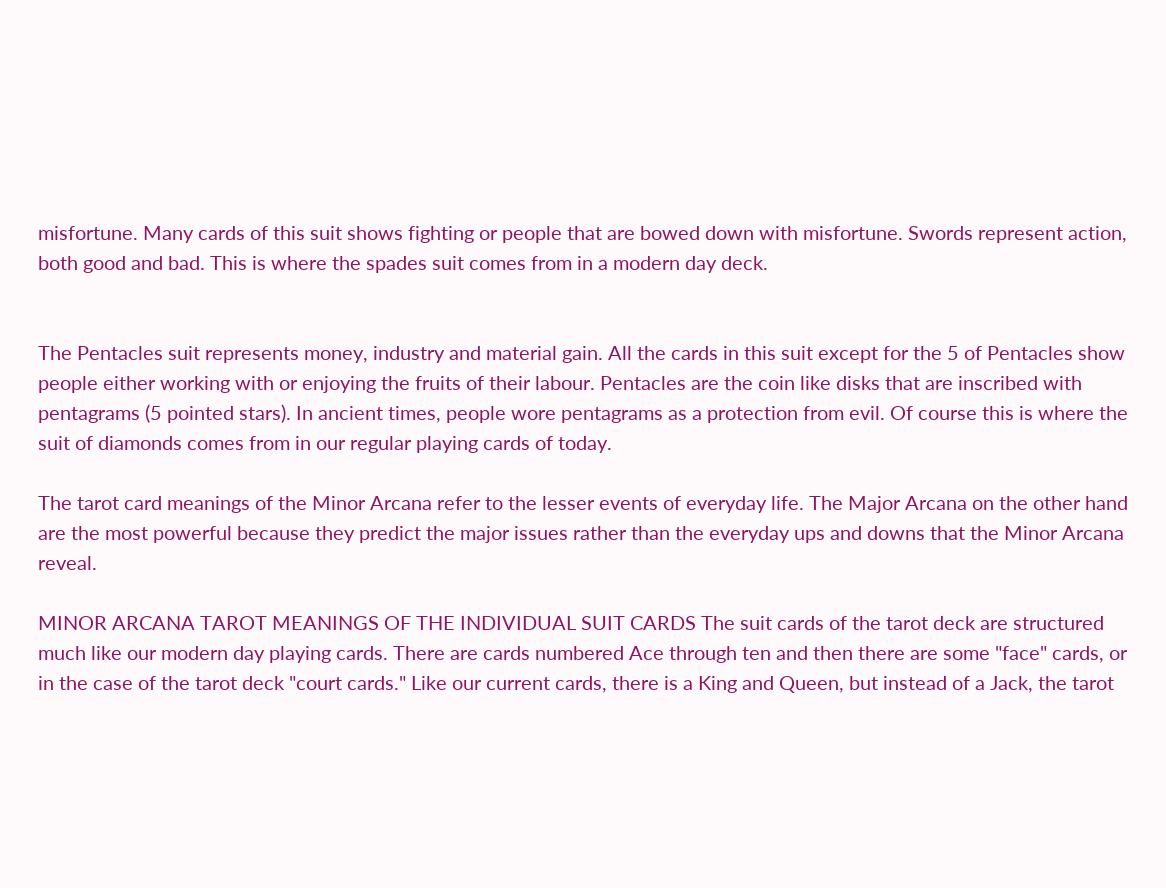misfortune. Many cards of this suit shows fighting or people that are bowed down with misfortune. Swords represent action, both good and bad. This is where the spades suit comes from in a modern day deck.


The Pentacles suit represents money, industry and material gain. All the cards in this suit except for the 5 of Pentacles show people either working with or enjoying the fruits of their labour. Pentacles are the coin like disks that are inscribed with pentagrams (5 pointed stars). In ancient times, people wore pentagrams as a protection from evil. Of course this is where the suit of diamonds comes from in our regular playing cards of today.

The tarot card meanings of the Minor Arcana refer to the lesser events of everyday life. The Major Arcana on the other hand are the most powerful because they predict the major issues rather than the everyday ups and downs that the Minor Arcana reveal.

MINOR ARCANA TAROT MEANINGS OF THE INDIVIDUAL SUIT CARDS The suit cards of the tarot deck are structured much like our modern day playing cards. There are cards numbered Ace through ten and then there are some "face" cards, or in the case of the tarot deck "court cards." Like our current cards, there is a King and Queen, but instead of a Jack, the tarot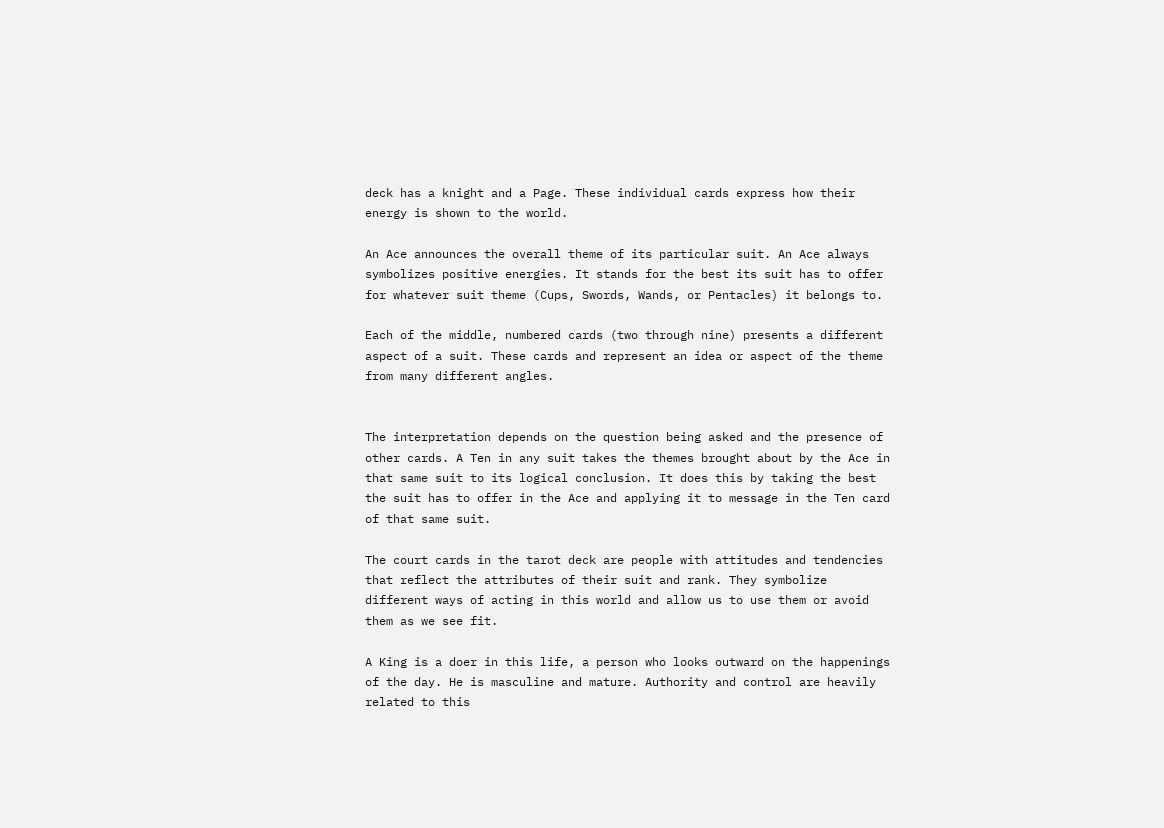deck has a knight and a Page. These individual cards express how their energy is shown to the world.

An Ace announces the overall theme of its particular suit. An Ace always symbolizes positive energies. It stands for the best its suit has to offer for whatever suit theme (Cups, Swords, Wands, or Pentacles) it belongs to.

Each of the middle, numbered cards (two through nine) presents a different aspect of a suit. These cards and represent an idea or aspect of the theme from many different angles.


The interpretation depends on the question being asked and the presence of other cards. A Ten in any suit takes the themes brought about by the Ace in that same suit to its logical conclusion. It does this by taking the best the suit has to offer in the Ace and applying it to message in the Ten card of that same suit.

The court cards in the tarot deck are people with attitudes and tendencies that reflect the attributes of their suit and rank. They symbolize different ways of acting in this world and allow us to use them or avoid them as we see fit.

A King is a doer in this life, a person who looks outward on the happenings of the day. He is masculine and mature. Authority and control are heavily related to this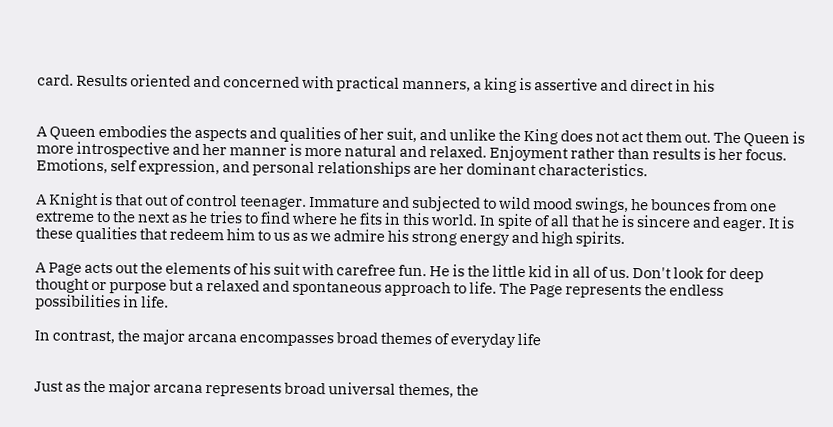card. Results oriented and concerned with practical manners, a king is assertive and direct in his


A Queen embodies the aspects and qualities of her suit, and unlike the King does not act them out. The Queen is more introspective and her manner is more natural and relaxed. Enjoyment rather than results is her focus. Emotions, self expression, and personal relationships are her dominant characteristics.

A Knight is that out of control teenager. Immature and subjected to wild mood swings, he bounces from one extreme to the next as he tries to find where he fits in this world. In spite of all that he is sincere and eager. It is these qualities that redeem him to us as we admire his strong energy and high spirits.

A Page acts out the elements of his suit with carefree fun. He is the little kid in all of us. Don't look for deep thought or purpose but a relaxed and spontaneous approach to life. The Page represents the endless possibilities in life.

In contrast, the major arcana encompasses broad themes of everyday life


Just as the major arcana represents broad universal themes, the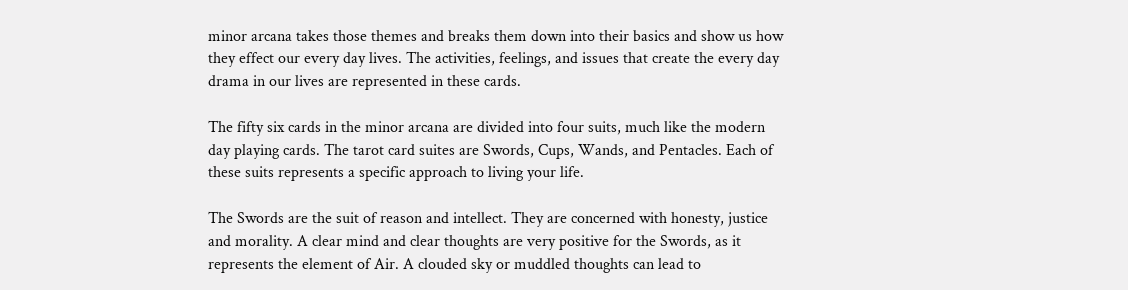minor arcana takes those themes and breaks them down into their basics and show us how they effect our every day lives. The activities, feelings, and issues that create the every day drama in our lives are represented in these cards.

The fifty six cards in the minor arcana are divided into four suits, much like the modern day playing cards. The tarot card suites are Swords, Cups, Wands, and Pentacles. Each of these suits represents a specific approach to living your life.

The Swords are the suit of reason and intellect. They are concerned with honesty, justice and morality. A clear mind and clear thoughts are very positive for the Swords, as it represents the element of Air. A clouded sky or muddled thoughts can lead to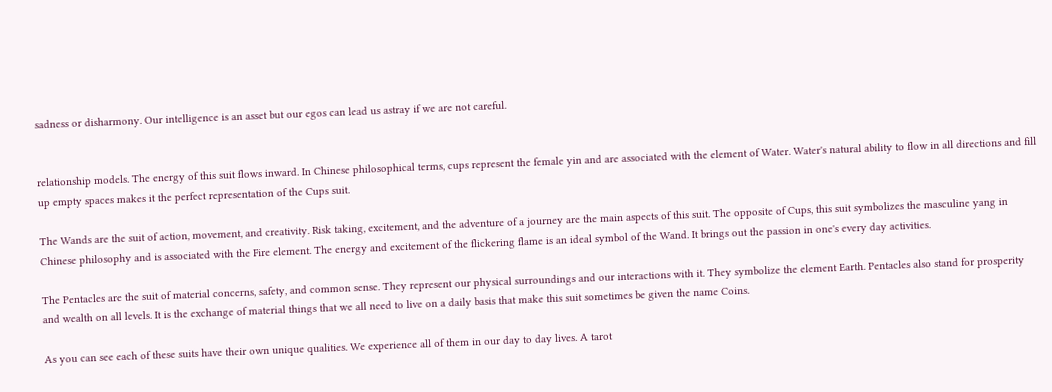sadness or disharmony. Our intelligence is an asset but our egos can lead us astray if we are not careful.


relationship models. The energy of this suit flows inward. In Chinese philosophical terms, cups represent the female yin and are associated with the element of Water. Water's natural ability to flow in all directions and fill up empty spaces makes it the perfect representation of the Cups suit.

The Wands are the suit of action, movement, and creativity. Risk taking, excitement, and the adventure of a journey are the main aspects of this suit. The opposite of Cups, this suit symbolizes the masculine yang in Chinese philosophy and is associated with the Fire element. The energy and excitement of the flickering flame is an ideal symbol of the Wand. It brings out the passion in one's every day activities.

The Pentacles are the suit of material concerns, safety, and common sense. They represent our physical surroundings and our interactions with it. They symbolize the element Earth. Pentacles also stand for prosperity and wealth on all levels. It is the exchange of material things that we all need to live on a daily basis that make this suit sometimes be given the name Coins.

As you can see each of these suits have their own unique qualities. We experience all of them in our day to day lives. A tarot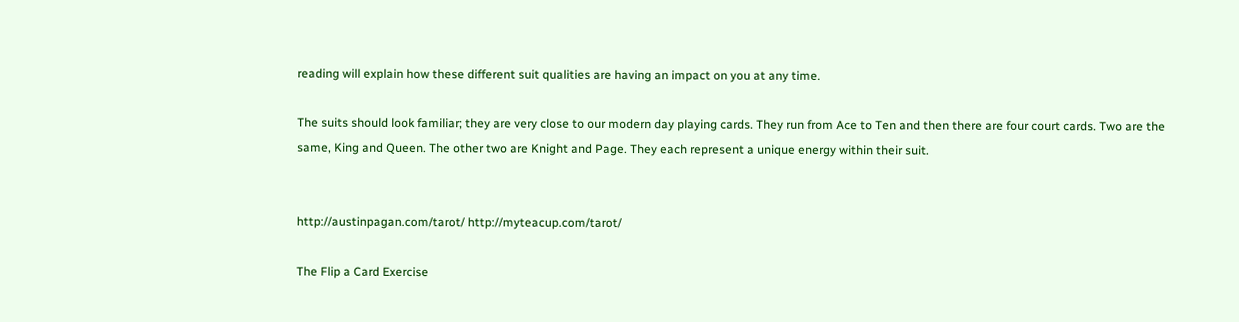reading will explain how these different suit qualities are having an impact on you at any time.

The suits should look familiar; they are very close to our modern day playing cards. They run from Ace to Ten and then there are four court cards. Two are the same, King and Queen. The other two are Knight and Page. They each represent a unique energy within their suit.


http://austinpagan.com/tarot/ http://myteacup.com/tarot/

The Flip a Card Exercise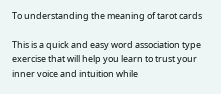To understanding the meaning of tarot cards

This is a quick and easy word association type exercise that will help you learn to trust your inner voice and intuition while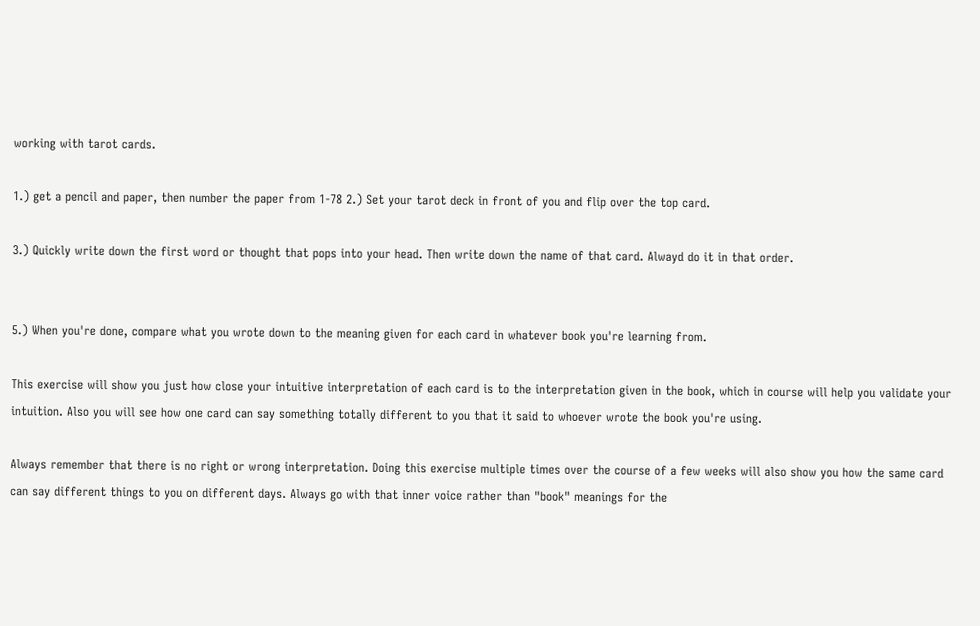working with tarot cards.

1.) get a pencil and paper, then number the paper from 1-78 2.) Set your tarot deck in front of you and flip over the top card.

3.) Quickly write down the first word or thought that pops into your head. Then write down the name of that card. Alwayd do it in that order.


5.) When you're done, compare what you wrote down to the meaning given for each card in whatever book you're learning from.

This exercise will show you just how close your intuitive interpretation of each card is to the interpretation given in the book, which in course will help you validate your intuition. Also you will see how one card can say something totally different to you that it said to whoever wrote the book you're using.

Always remember that there is no right or wrong interpretation. Doing this exercise multiple times over the course of a few weeks will also show you how the same card can say different things to you on different days. Always go with that inner voice rather than "book" meanings for the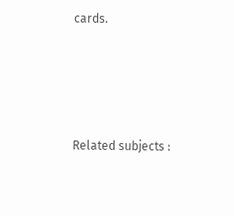cards.




Related subjects :